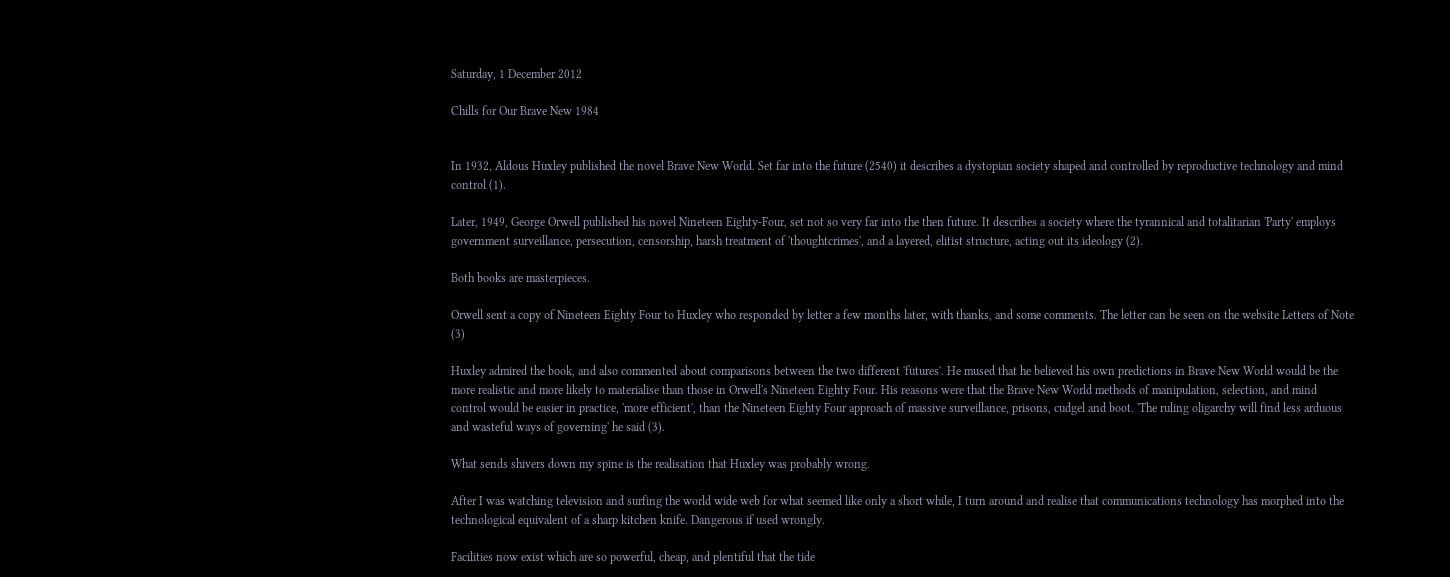Saturday, 1 December 2012

Chills for Our Brave New 1984


In 1932, Aldous Huxley published the novel Brave New World. Set far into the future (2540) it describes a dystopian society shaped and controlled by reproductive technology and mind control (1).

Later, 1949, George Orwell published his novel Nineteen Eighty-Four, set not so very far into the then future. It describes a society where the tyrannical and totalitarian 'Party' employs government surveillance, persecution, censorship, harsh treatment of 'thoughtcrimes', and a layered, elitist structure, acting out its ideology (2).

Both books are masterpieces.

Orwell sent a copy of Nineteen Eighty Four to Huxley who responded by letter a few months later, with thanks, and some comments. The letter can be seen on the website Letters of Note (3)

Huxley admired the book, and also commented about comparisons between the two different 'futures'. He mused that he believed his own predictions in Brave New World would be the more realistic and more likely to materialise than those in Orwell's Nineteen Eighty Four. His reasons were that the Brave New World methods of manipulation, selection, and mind control would be easier in practice, 'more efficient', than the Nineteen Eighty Four approach of massive surveillance, prisons, cudgel and boot. 'The ruling oligarchy will find less arduous and wasteful ways of governing' he said (3).

What sends shivers down my spine is the realisation that Huxley was probably wrong.

After I was watching television and surfing the world wide web for what seemed like only a short while, I turn around and realise that communications technology has morphed into the technological equivalent of a sharp kitchen knife. Dangerous if used wrongly.

Facilities now exist which are so powerful, cheap, and plentiful that the tide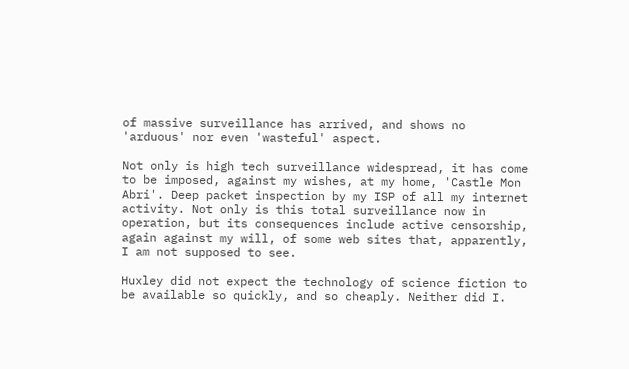of massive surveillance has arrived, and shows no 'arduous' nor even 'wasteful' aspect.

Not only is high tech surveillance widespread, it has come to be imposed, against my wishes, at my home, 'Castle Mon Abri'. Deep packet inspection by my ISP of all my internet activity. Not only is this total surveillance now in operation, but its consequences include active censorship, again against my will, of some web sites that, apparently, I am not supposed to see.

Huxley did not expect the technology of science fiction to be available so quickly, and so cheaply. Neither did I.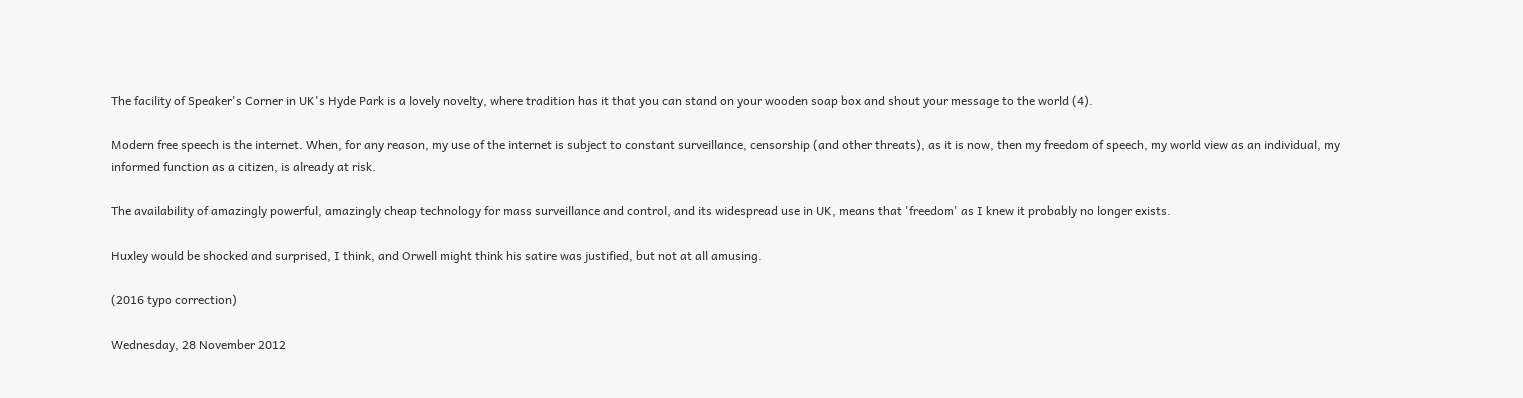The facility of Speaker's Corner in UK's Hyde Park is a lovely novelty, where tradition has it that you can stand on your wooden soap box and shout your message to the world (4).

Modern free speech is the internet. When, for any reason, my use of the internet is subject to constant surveillance, censorship (and other threats), as it is now, then my freedom of speech, my world view as an individual, my informed function as a citizen, is already at risk.

The availability of amazingly powerful, amazingly cheap technology for mass surveillance and control, and its widespread use in UK, means that 'freedom' as I knew it probably no longer exists.

Huxley would be shocked and surprised, I think, and Orwell might think his satire was justified, but not at all amusing.

(2016 typo correction)

Wednesday, 28 November 2012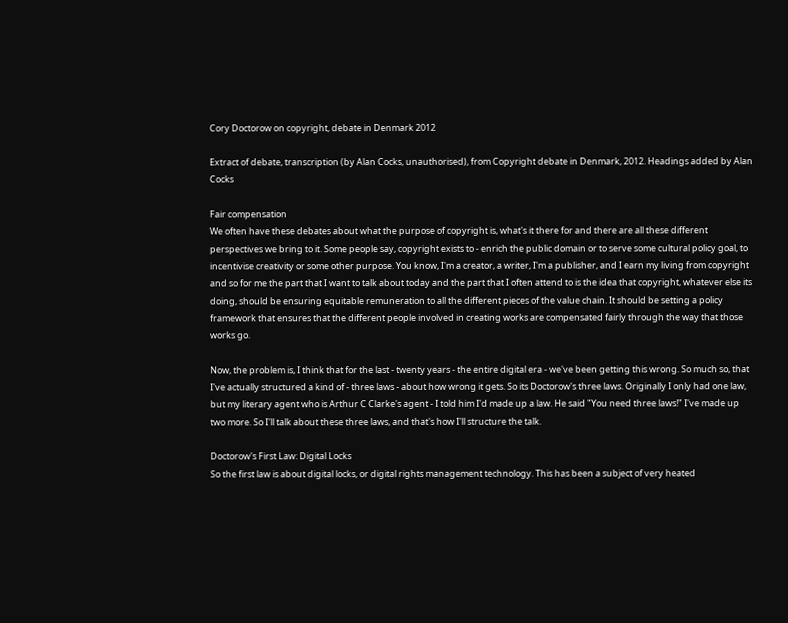Cory Doctorow on copyright, debate in Denmark 2012

Extract of debate, transcription (by Alan Cocks, unauthorised), from Copyright debate in Denmark, 2012. Headings added by Alan Cocks

Fair compensation
We often have these debates about what the purpose of copyright is, what's it there for and there are all these different perspectives we bring to it. Some people say, copyright exists to - enrich the public domain or to serve some cultural policy goal, to incentivise creativity or some other purpose. You know, I'm a creator, a writer, I'm a publisher, and I earn my living from copyright and so for me the part that I want to talk about today and the part that I often attend to is the idea that copyright, whatever else its doing, should be ensuring equitable remuneration to all the different pieces of the value chain. It should be setting a policy framework that ensures that the different people involved in creating works are compensated fairly through the way that those works go.

Now, the problem is, I think that for the last - twenty years - the entire digital era - we've been getting this wrong. So much so, that I've actually structured a kind of - three laws - about how wrong it gets. So its Doctorow's three laws. Originally I only had one law, but my literary agent who is Arthur C Clarke's agent - I told him I'd made up a law. He said "You need three laws!" I've made up two more. So I'll talk about these three laws, and that's how I'll structure the talk.

Doctorow's First Law: Digital Locks
So the first law is about digital locks, or digital rights management technology. This has been a subject of very heated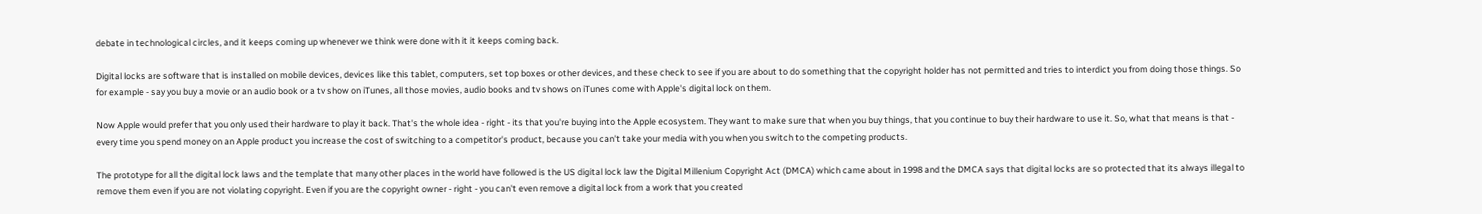debate in technological circles, and it keeps coming up whenever we think were done with it it keeps coming back.

Digital locks are software that is installed on mobile devices, devices like this tablet, computers, set top boxes or other devices, and these check to see if you are about to do something that the copyright holder has not permitted and tries to interdict you from doing those things. So for example - say you buy a movie or an audio book or a tv show on iTunes, all those movies, audio books and tv shows on iTunes come with Apple's digital lock on them.

Now Apple would prefer that you only used their hardware to play it back. That's the whole idea - right - its that you're buying into the Apple ecosystem. They want to make sure that when you buy things, that you continue to buy their hardware to use it. So, what that means is that - every time you spend money on an Apple product you increase the cost of switching to a competitor's product, because you can't take your media with you when you switch to the competing products.

The prototype for all the digital lock laws and the template that many other places in the world have followed is the US digital lock law the Digital Millenium Copyright Act (DMCA) which came about in 1998 and the DMCA says that digital locks are so protected that its always illegal to remove them even if you are not violating copyright. Even if you are the copyright owner - right - you can't even remove a digital lock from a work that you created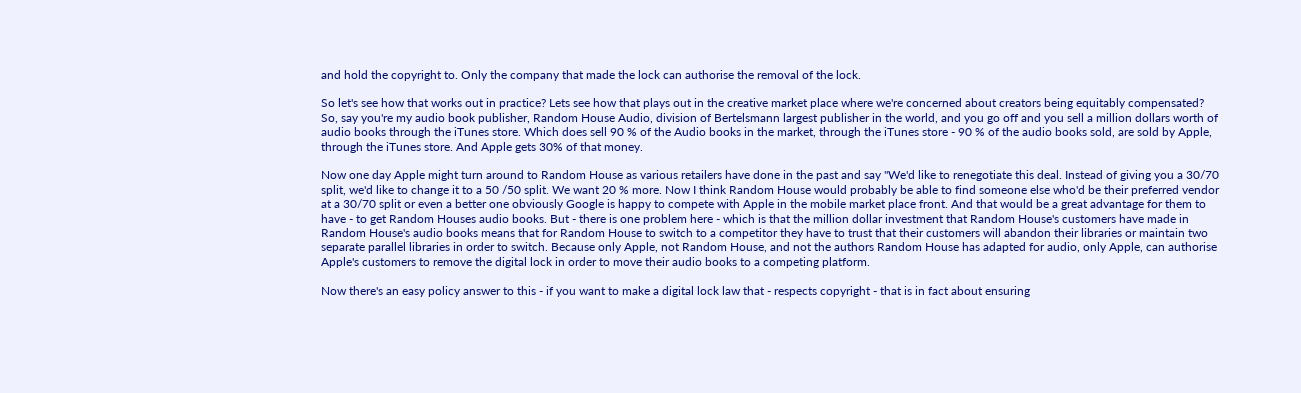and hold the copyright to. Only the company that made the lock can authorise the removal of the lock.

So let's see how that works out in practice? Lets see how that plays out in the creative market place where we're concerned about creators being equitably compensated? So, say you're my audio book publisher, Random House Audio, division of Bertelsmann largest publisher in the world, and you go off and you sell a million dollars worth of audio books through the iTunes store. Which does sell 90 % of the Audio books in the market, through the iTunes store - 90 % of the audio books sold, are sold by Apple, through the iTunes store. And Apple gets 30% of that money.

Now one day Apple might turn around to Random House as various retailers have done in the past and say "We'd like to renegotiate this deal. Instead of giving you a 30/70 split, we'd like to change it to a 50 /50 split. We want 20 % more. Now I think Random House would probably be able to find someone else who'd be their preferred vendor at a 30/70 split or even a better one obviously Google is happy to compete with Apple in the mobile market place front. And that would be a great advantage for them to have - to get Random Houses audio books. But - there is one problem here - which is that the million dollar investment that Random House's customers have made in Random House's audio books means that for Random House to switch to a competitor they have to trust that their customers will abandon their libraries or maintain two separate parallel libraries in order to switch. Because only Apple, not Random House, and not the authors Random House has adapted for audio, only Apple, can authorise Apple's customers to remove the digital lock in order to move their audio books to a competing platform.

Now there's an easy policy answer to this - if you want to make a digital lock law that - respects copyright - that is in fact about ensuring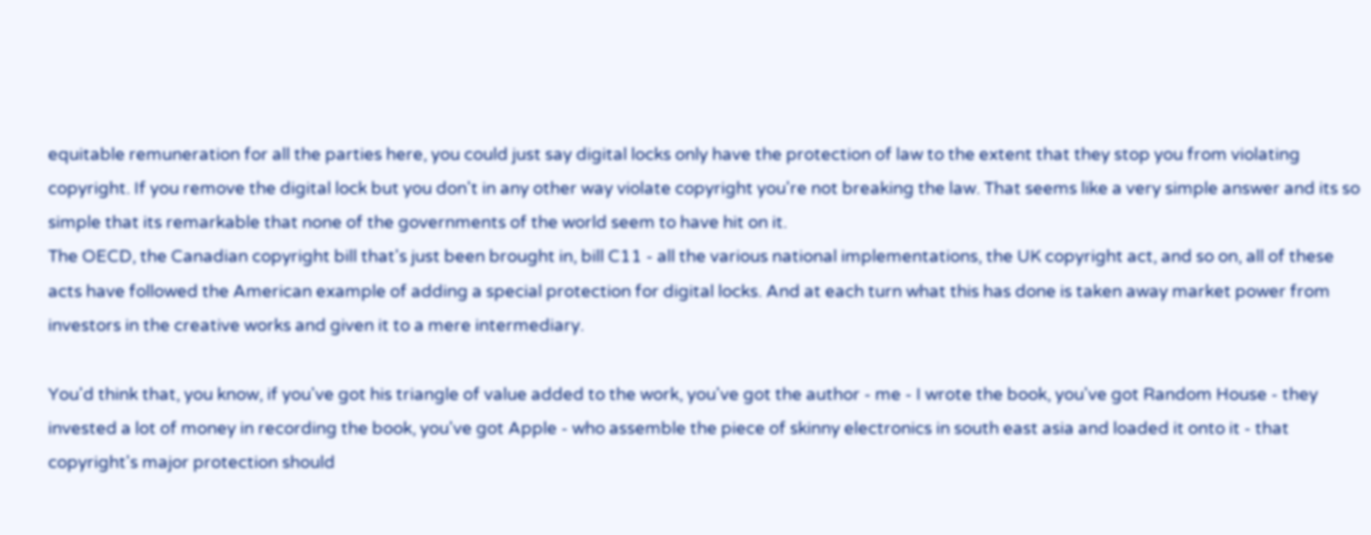equitable remuneration for all the parties here, you could just say digital locks only have the protection of law to the extent that they stop you from violating copyright. If you remove the digital lock but you don't in any other way violate copyright you're not breaking the law. That seems like a very simple answer and its so simple that its remarkable that none of the governments of the world seem to have hit on it.
The OECD, the Canadian copyright bill that's just been brought in, bill C11 - all the various national implementations, the UK copyright act, and so on, all of these acts have followed the American example of adding a special protection for digital locks. And at each turn what this has done is taken away market power from investors in the creative works and given it to a mere intermediary.

You'd think that, you know, if you've got his triangle of value added to the work, you've got the author - me - I wrote the book, you've got Random House - they invested a lot of money in recording the book, you've got Apple - who assemble the piece of skinny electronics in south east asia and loaded it onto it - that copyright's major protection should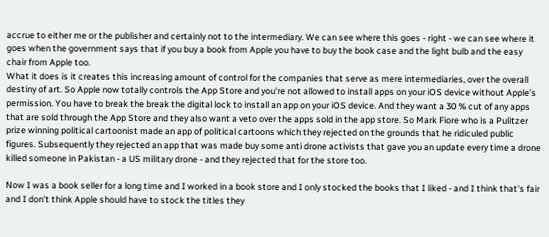accrue to either me or the publisher and certainly not to the intermediary. We can see where this goes - right - we can see where it goes when the government says that if you buy a book from Apple you have to buy the book case and the light bulb and the easy chair from Apple too.
What it does is it creates this increasing amount of control for the companies that serve as mere intermediaries, over the overall destiny of art. So Apple now totally controls the App Store and you're not allowed to install apps on your iOS device without Apple's permission. You have to break the break the digital lock to install an app on your iOS device. And they want a 30 % cut of any apps that are sold through the App Store and they also want a veto over the apps sold in the app store. So Mark Fiore who is a Pulitzer prize winning political cartoonist made an app of political cartoons which they rejected on the grounds that he ridiculed public figures. Subsequently they rejected an app that was made buy some anti drone activists that gave you an update every time a drone killed someone in Pakistan - a US military drone - and they rejected that for the store too.

Now I was a book seller for a long time and I worked in a book store and I only stocked the books that I liked - and I think that's fair and I don't think Apple should have to stock the titles they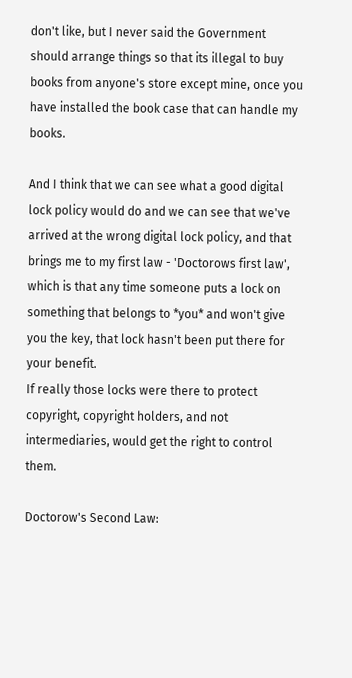don't like, but I never said the Government should arrange things so that its illegal to buy books from anyone's store except mine, once you have installed the book case that can handle my books.

And I think that we can see what a good digital lock policy would do and we can see that we've arrived at the wrong digital lock policy, and that brings me to my first law - 'Doctorows first law', which is that any time someone puts a lock on something that belongs to *you* and won't give you the key, that lock hasn't been put there for your benefit.
If really those locks were there to protect copyright, copyright holders, and not intermediaries, would get the right to control them.

Doctorow's Second Law: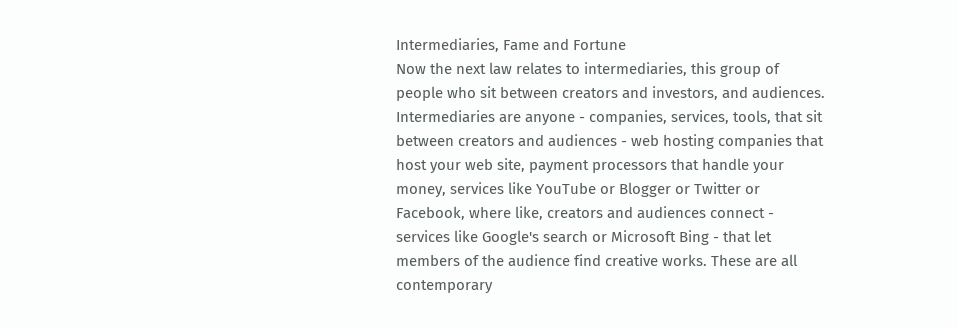Intermediaries, Fame and Fortune
Now the next law relates to intermediaries, this group of people who sit between creators and investors, and audiences. Intermediaries are anyone - companies, services, tools, that sit between creators and audiences - web hosting companies that host your web site, payment processors that handle your money, services like YouTube or Blogger or Twitter or Facebook, where like, creators and audiences connect - services like Google's search or Microsoft Bing - that let members of the audience find creative works. These are all contemporary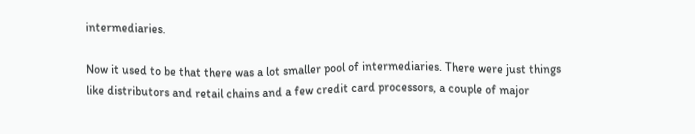intermediaries.

Now it used to be that there was a lot smaller pool of intermediaries. There were just things like distributors and retail chains and a few credit card processors, a couple of major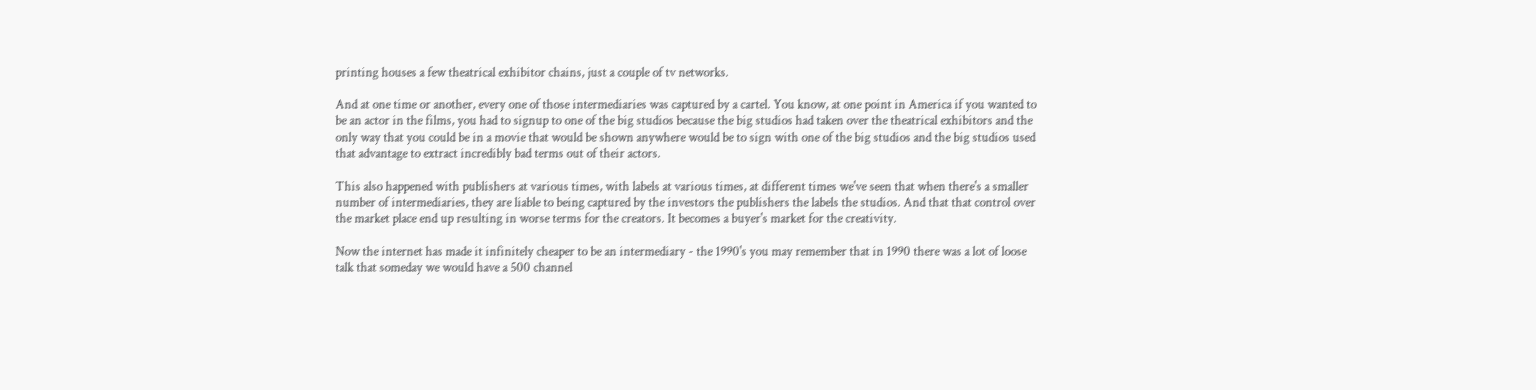printing houses a few theatrical exhibitor chains, just a couple of tv networks.

And at one time or another, every one of those intermediaries was captured by a cartel. You know, at one point in America if you wanted to be an actor in the films, you had to signup to one of the big studios because the big studios had taken over the theatrical exhibitors and the only way that you could be in a movie that would be shown anywhere would be to sign with one of the big studios and the big studios used that advantage to extract incredibly bad terms out of their actors.

This also happened with publishers at various times, with labels at various times, at different times we've seen that when there's a smaller number of intermediaries, they are liable to being captured by the investors the publishers the labels the studios. And that that control over the market place end up resulting in worse terms for the creators. It becomes a buyer's market for the creativity.

Now the internet has made it infinitely cheaper to be an intermediary - the 1990's you may remember that in 1990 there was a lot of loose talk that someday we would have a 500 channel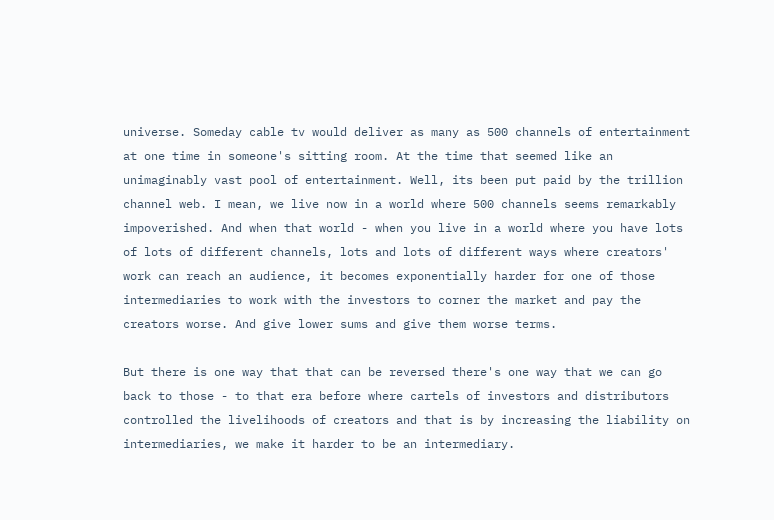universe. Someday cable tv would deliver as many as 500 channels of entertainment at one time in someone's sitting room. At the time that seemed like an unimaginably vast pool of entertainment. Well, its been put paid by the trillion channel web. I mean, we live now in a world where 500 channels seems remarkably impoverished. And when that world - when you live in a world where you have lots of lots of different channels, lots and lots of different ways where creators' work can reach an audience, it becomes exponentially harder for one of those intermediaries to work with the investors to corner the market and pay the creators worse. And give lower sums and give them worse terms.

But there is one way that that can be reversed there's one way that we can go back to those - to that era before where cartels of investors and distributors controlled the livelihoods of creators and that is by increasing the liability on intermediaries, we make it harder to be an intermediary.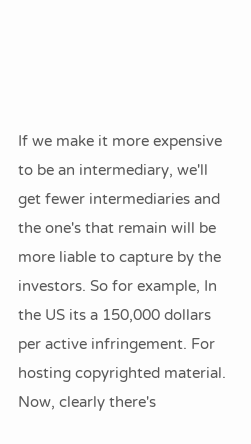If we make it more expensive to be an intermediary, we'll get fewer intermediaries and the one's that remain will be more liable to capture by the investors. So for example, In the US its a 150,000 dollars per active infringement. For hosting copyrighted material. Now, clearly there's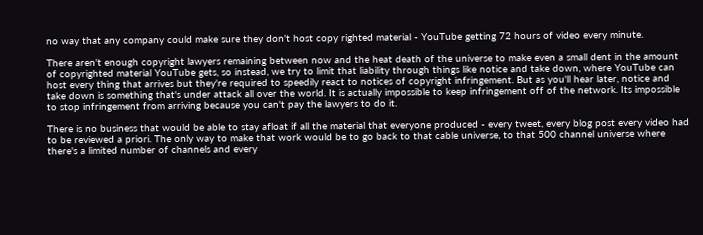no way that any company could make sure they don't host copy righted material - YouTube getting 72 hours of video every minute.

There aren't enough copyright lawyers remaining between now and the heat death of the universe to make even a small dent in the amount of copyrighted material YouTube gets, so instead, we try to limit that liability through things like notice and take down, where YouTube can host every thing that arrives but they're required to speedily react to notices of copyright infringement. But as you'll hear later, notice and take down is something that's under attack all over the world. It is actually impossible to keep infringement off of the network. Its impossible to stop infringement from arriving because you can't pay the lawyers to do it.

There is no business that would be able to stay afloat if all the material that everyone produced - every tweet, every blog post every video had to be reviewed a priori. The only way to make that work would be to go back to that cable universe, to that 500 channel universe where there's a limited number of channels and every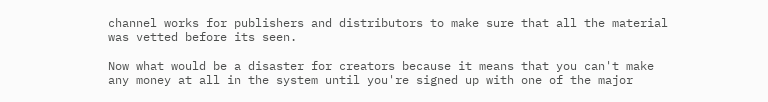channel works for publishers and distributors to make sure that all the material was vetted before its seen.

Now what would be a disaster for creators because it means that you can't make any money at all in the system until you're signed up with one of the major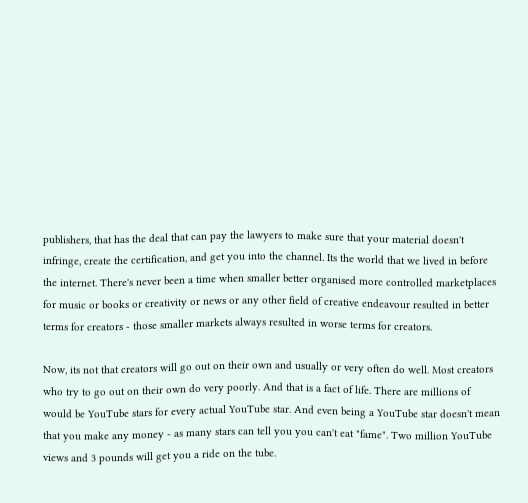publishers, that has the deal that can pay the lawyers to make sure that your material doesn't infringe, create the certification, and get you into the channel. Its the world that we lived in before the internet. There's never been a time when smaller better organised more controlled marketplaces for music or books or creativity or news or any other field of creative endeavour resulted in better terms for creators - those smaller markets always resulted in worse terms for creators.

Now, its not that creators will go out on their own and usually or very often do well. Most creators who try to go out on their own do very poorly. And that is a fact of life. There are millions of would be YouTube stars for every actual YouTube star. And even being a YouTube star doesn't mean that you make any money - as many stars can tell you you can't eat "fame". Two million YouTube views and 3 pounds will get you a ride on the tube.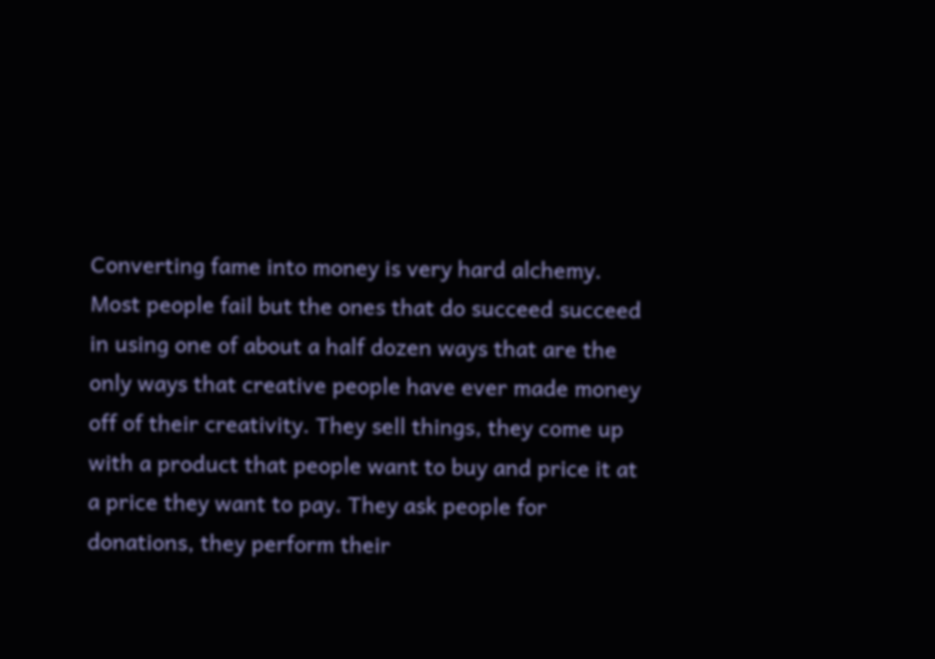Converting fame into money is very hard alchemy. Most people fail but the ones that do succeed succeed in using one of about a half dozen ways that are the only ways that creative people have ever made money off of their creativity. They sell things, they come up with a product that people want to buy and price it at a price they want to pay. They ask people for donations, they perform their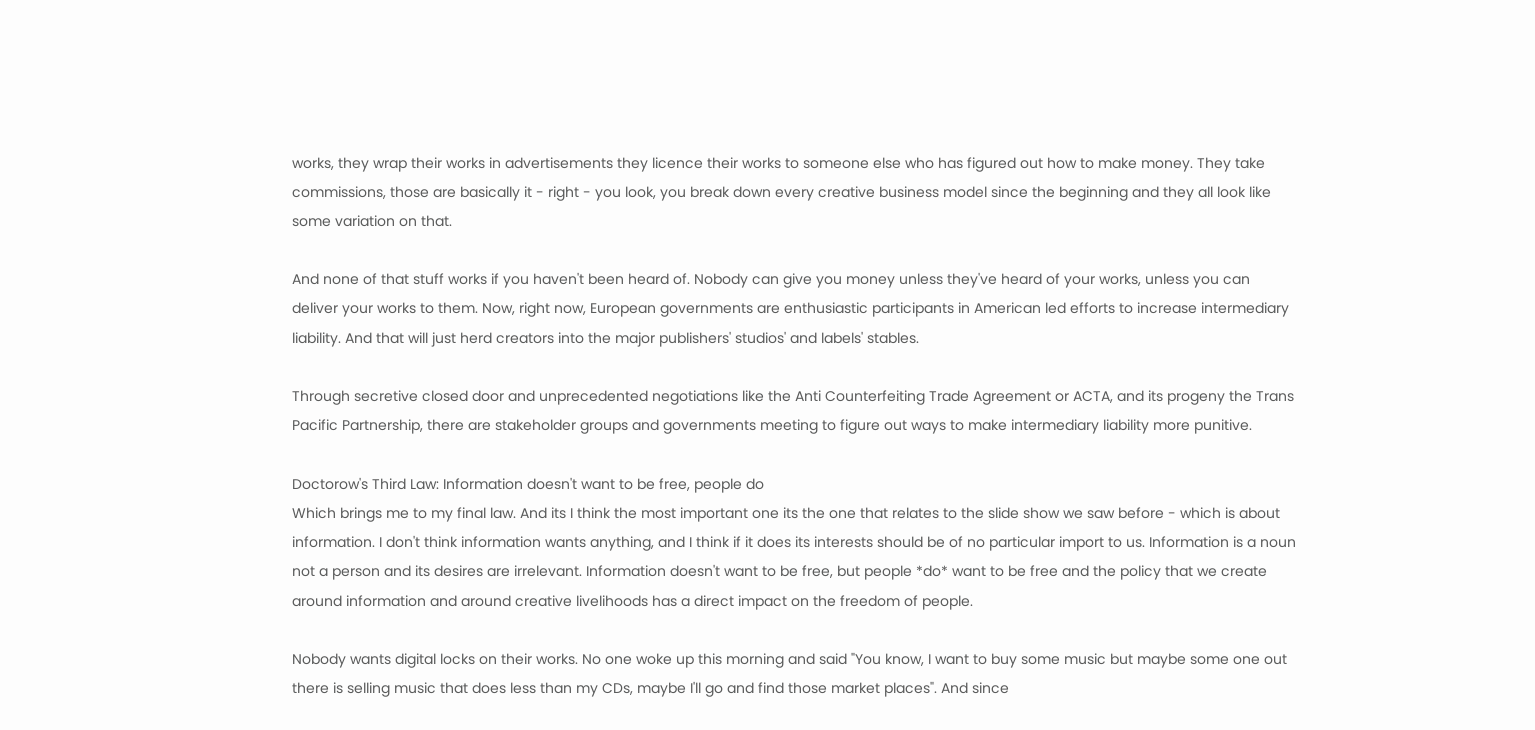works, they wrap their works in advertisements they licence their works to someone else who has figured out how to make money. They take commissions, those are basically it - right - you look, you break down every creative business model since the beginning and they all look like some variation on that.

And none of that stuff works if you haven't been heard of. Nobody can give you money unless they've heard of your works, unless you can deliver your works to them. Now, right now, European governments are enthusiastic participants in American led efforts to increase intermediary liability. And that will just herd creators into the major publishers' studios' and labels' stables.

Through secretive closed door and unprecedented negotiations like the Anti Counterfeiting Trade Agreement or ACTA, and its progeny the Trans Pacific Partnership, there are stakeholder groups and governments meeting to figure out ways to make intermediary liability more punitive.

Doctorow's Third Law: Information doesn't want to be free, people do
Which brings me to my final law. And its I think the most important one its the one that relates to the slide show we saw before - which is about information. I don't think information wants anything, and I think if it does its interests should be of no particular import to us. Information is a noun not a person and its desires are irrelevant. Information doesn't want to be free, but people *do* want to be free and the policy that we create around information and around creative livelihoods has a direct impact on the freedom of people.

Nobody wants digital locks on their works. No one woke up this morning and said "You know, I want to buy some music but maybe some one out there is selling music that does less than my CDs, maybe I'll go and find those market places". And since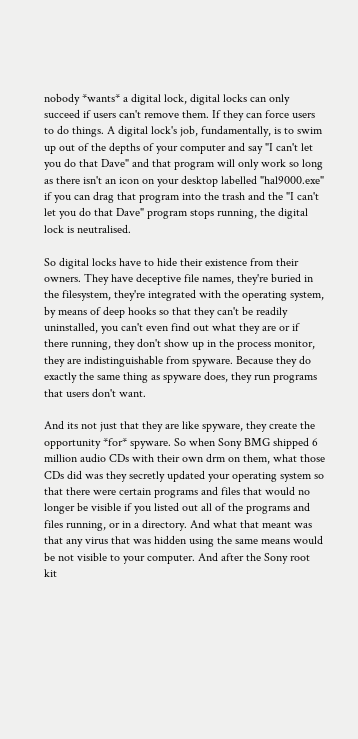nobody *wants* a digital lock, digital locks can only succeed if users can't remove them. If they can force users to do things. A digital lock's job, fundamentally, is to swim up out of the depths of your computer and say "I can't let you do that Dave" and that program will only work so long as there isn't an icon on your desktop labelled "hal9000.exe" if you can drag that program into the trash and the "I can't let you do that Dave" program stops running, the digital lock is neutralised.

So digital locks have to hide their existence from their owners. They have deceptive file names, they're buried in the filesystem, they're integrated with the operating system, by means of deep hooks so that they can't be readily uninstalled, you can't even find out what they are or if there running, they don't show up in the process monitor, they are indistinguishable from spyware. Because they do exactly the same thing as spyware does, they run programs that users don't want.

And its not just that they are like spyware, they create the opportunity *for* spyware. So when Sony BMG shipped 6 million audio CDs with their own drm on them, what those CDs did was they secretly updated your operating system so that there were certain programs and files that would no longer be visible if you listed out all of the programs and files running, or in a directory. And what that meant was that any virus that was hidden using the same means would be not visible to your computer. And after the Sony root kit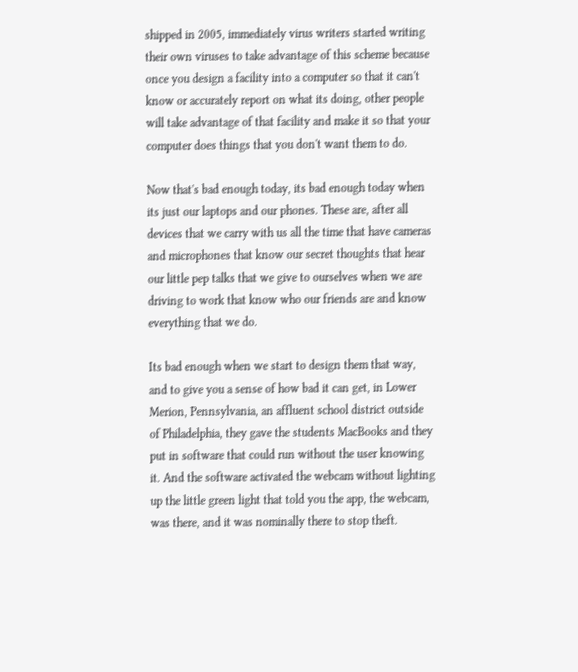shipped in 2005, immediately virus writers started writing their own viruses to take advantage of this scheme because once you design a facility into a computer so that it can't know or accurately report on what its doing, other people will take advantage of that facility and make it so that your computer does things that you don't want them to do.

Now that's bad enough today, its bad enough today when its just our laptops and our phones. These are, after all devices that we carry with us all the time that have cameras and microphones that know our secret thoughts that hear our little pep talks that we give to ourselves when we are driving to work that know who our friends are and know everything that we do.

Its bad enough when we start to design them that way, and to give you a sense of how bad it can get, in Lower Merion, Pennsylvania, an affluent school district outside of Philadelphia, they gave the students MacBooks and they put in software that could run without the user knowing it. And the software activated the webcam without lighting up the little green light that told you the app, the webcam, was there, and it was nominally there to stop theft.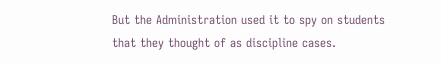But the Administration used it to spy on students that they thought of as discipline cases.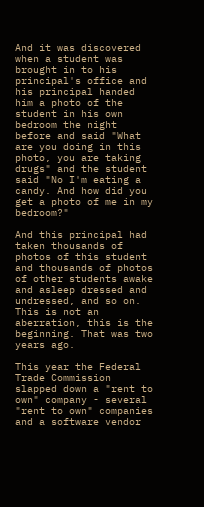And it was discovered when a student was brought in to his principal's office and his principal handed him a photo of the student in his own bedroom the night before and said "What are you doing in this photo, you are taking drugs" and the student said "No I'm eating a candy. And how did you get a photo of me in my bedroom?"

And this principal had taken thousands of photos of this student and thousands of photos of other students awake and asleep dressed and undressed, and so on. This is not an aberration, this is the beginning. That was two years ago.

This year the Federal Trade Commission slapped down a "rent to own" company - several "rent to own" companies and a software vendor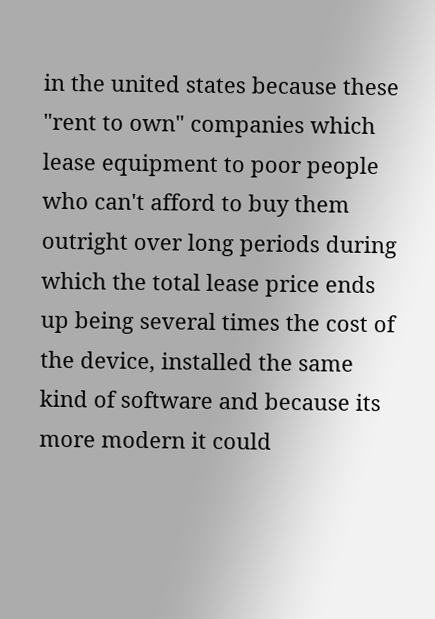in the united states because these "rent to own" companies which lease equipment to poor people who can't afford to buy them outright over long periods during which the total lease price ends up being several times the cost of the device, installed the same kind of software and because its more modern it could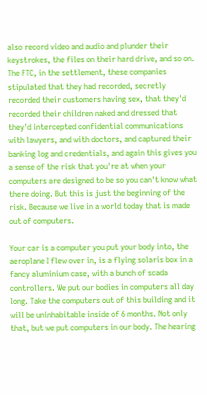also record video and audio and plunder their keystrokes, the files on their hard drive, and so on. The FTC, in the settlement, these companies stipulated that they had recorded, secretly recorded their customers having sex, that they'd recorded their children naked and dressed that they'd intercepted confidential communications with lawyers, and with doctors, and captured their banking log and credentials, and again this gives you a sense of the risk that you're at when your computers are designed to be so you can't know what there doing. But this is just the beginning of the risk. Because we live in a world today that is made out of computers.

Your car is a computer you put your body into, the aeroplane I flew over in, is a flying solaris box in a fancy aluminium case, with a bunch of scada controllers. We put our bodies in computers all day long. Take the computers out of this building and it will be uninhabitable inside of 6 months. Not only that, but we put computers in our body. The hearing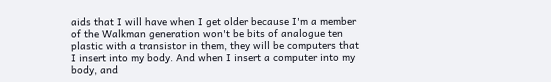aids that I will have when I get older because I'm a member of the Walkman generation won't be bits of analogue ten plastic with a transistor in them, they will be computers that I insert into my body. And when I insert a computer into my body, and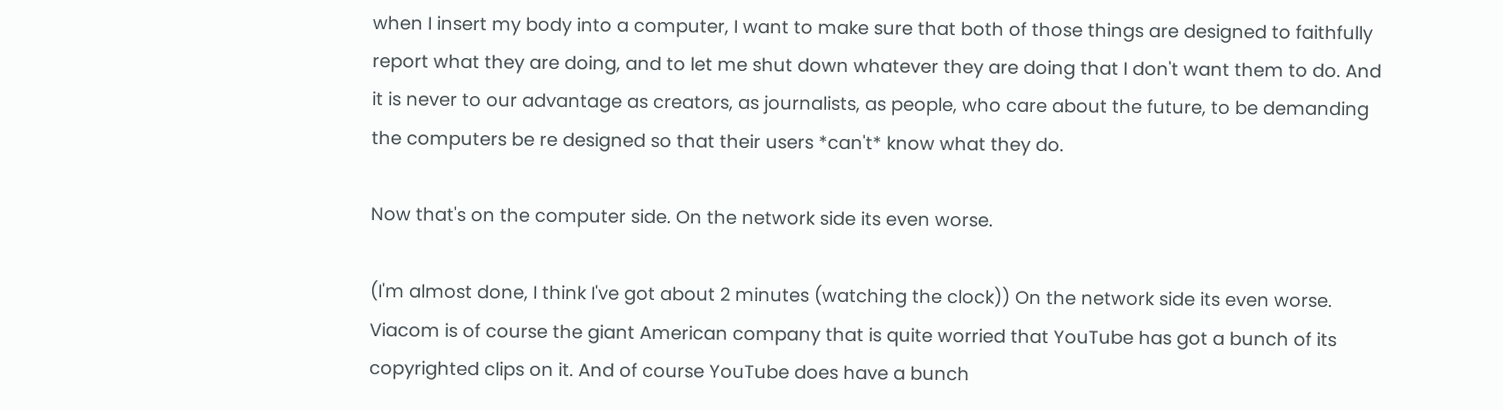when I insert my body into a computer, I want to make sure that both of those things are designed to faithfully report what they are doing, and to let me shut down whatever they are doing that I don't want them to do. And it is never to our advantage as creators, as journalists, as people, who care about the future, to be demanding the computers be re designed so that their users *can't* know what they do.

Now that's on the computer side. On the network side its even worse.

(I'm almost done, I think I've got about 2 minutes (watching the clock)) On the network side its even worse. Viacom is of course the giant American company that is quite worried that YouTube has got a bunch of its copyrighted clips on it. And of course YouTube does have a bunch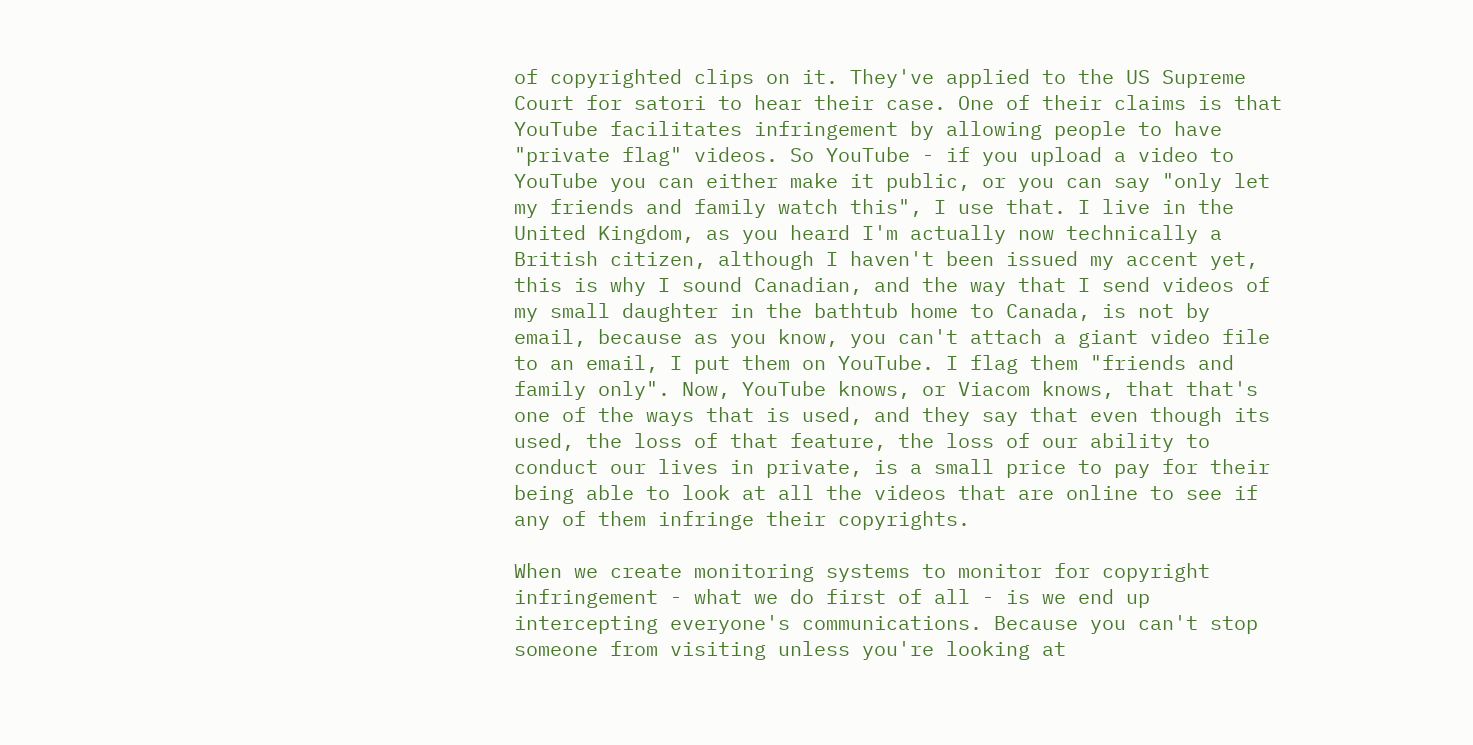of copyrighted clips on it. They've applied to the US Supreme Court for satori to hear their case. One of their claims is that YouTube facilitates infringement by allowing people to have "private flag" videos. So YouTube - if you upload a video to YouTube you can either make it public, or you can say "only let my friends and family watch this", I use that. I live in the United Kingdom, as you heard I'm actually now technically a British citizen, although I haven't been issued my accent yet, this is why I sound Canadian, and the way that I send videos of my small daughter in the bathtub home to Canada, is not by email, because as you know, you can't attach a giant video file to an email, I put them on YouTube. I flag them "friends and family only". Now, YouTube knows, or Viacom knows, that that's one of the ways that is used, and they say that even though its used, the loss of that feature, the loss of our ability to conduct our lives in private, is a small price to pay for their being able to look at all the videos that are online to see if any of them infringe their copyrights.

When we create monitoring systems to monitor for copyright infringement - what we do first of all - is we end up intercepting everyone's communications. Because you can't stop someone from visiting unless you're looking at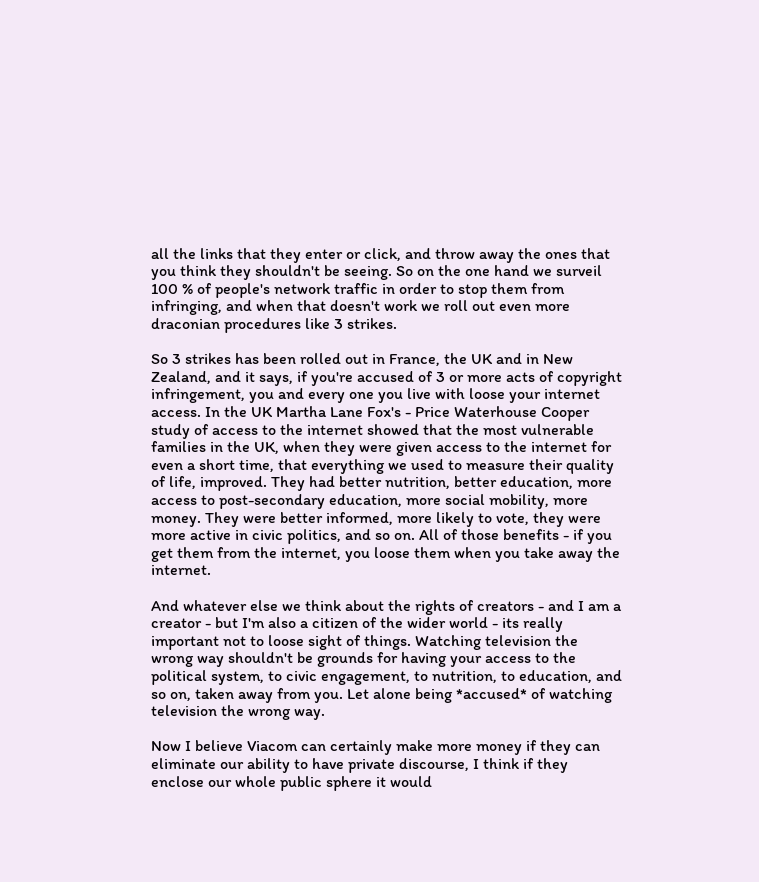all the links that they enter or click, and throw away the ones that you think they shouldn't be seeing. So on the one hand we surveil 100 % of people's network traffic in order to stop them from infringing, and when that doesn't work we roll out even more draconian procedures like 3 strikes.

So 3 strikes has been rolled out in France, the UK and in New Zealand, and it says, if you're accused of 3 or more acts of copyright infringement, you and every one you live with loose your internet access. In the UK Martha Lane Fox's - Price Waterhouse Cooper study of access to the internet showed that the most vulnerable families in the UK, when they were given access to the internet for even a short time, that everything we used to measure their quality of life, improved. They had better nutrition, better education, more access to post-secondary education, more social mobility, more money. They were better informed, more likely to vote, they were more active in civic politics, and so on. All of those benefits - if you get them from the internet, you loose them when you take away the internet.

And whatever else we think about the rights of creators - and I am a creator - but I'm also a citizen of the wider world - its really important not to loose sight of things. Watching television the wrong way shouldn't be grounds for having your access to the political system, to civic engagement, to nutrition, to education, and so on, taken away from you. Let alone being *accused* of watching television the wrong way.

Now I believe Viacom can certainly make more money if they can eliminate our ability to have private discourse, I think if they enclose our whole public sphere it would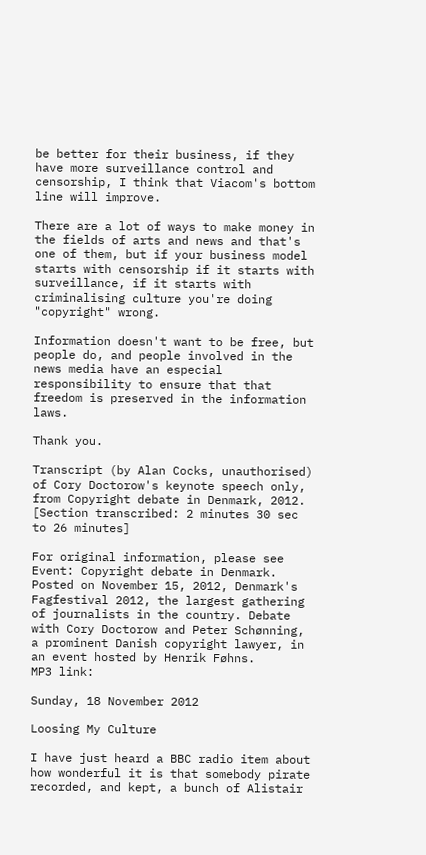be better for their business, if they have more surveillance control and censorship, I think that Viacom's bottom line will improve.

There are a lot of ways to make money in the fields of arts and news and that's one of them, but if your business model starts with censorship if it starts with surveillance, if it starts with criminalising culture you're doing "copyright" wrong.

Information doesn't want to be free, but people do, and people involved in the news media have an especial responsibility to ensure that that freedom is preserved in the information laws.

Thank you.

Transcript (by Alan Cocks, unauthorised) of Cory Doctorow's keynote speech only, from Copyright debate in Denmark, 2012.
[Section transcribed: 2 minutes 30 sec to 26 minutes]

For original information, please see
Event: Copyright debate in Denmark. Posted on November 15, 2012, Denmark's Fagfestival 2012, the largest gathering of journalists in the country. Debate with Cory Doctorow and Peter Schønning, a prominent Danish copyright lawyer, in an event hosted by Henrik Føhns.
MP3 link:

Sunday, 18 November 2012

Loosing My Culture

I have just heard a BBC radio item about how wonderful it is that somebody pirate recorded, and kept, a bunch of Alistair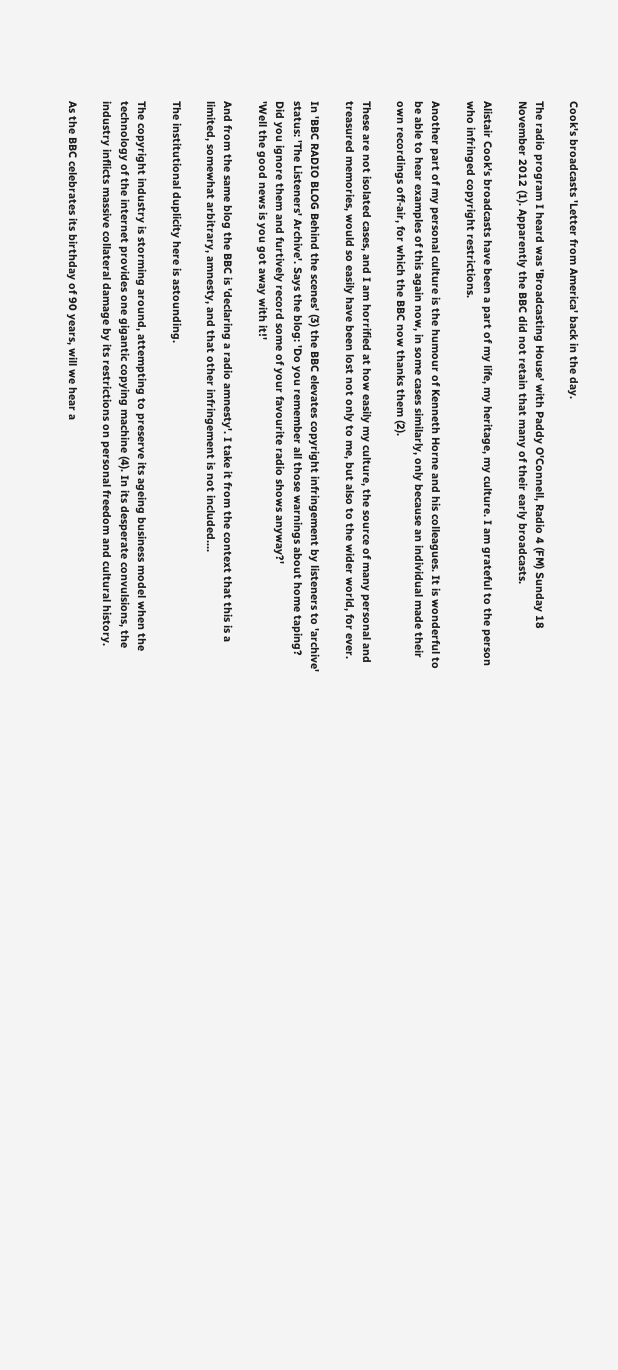Cook's broadcasts 'Letter from America' back in the day.

The radio program I heard was 'Broadcasting House' with Paddy O'Connell, Radio 4 (FM) Sunday 18 November 2012 (1). Apparently the BBC did not retain that many of their early broadcasts.

Alistair Cook's broadcasts have been a part of my life, my heritage, my culture. I am grateful to the person who infringed copyright restrictions.

Another part of my personal culture is the humour of Kenneth Horne and his colleagues. It is wonderful to be able to hear examples of this again now, in some cases similarly, only because an individual made their own recordings off-air, for which the BBC now thanks them (2).

These are not isolated cases, and I am horrified at how easily my culture, the source of many personal and treasured memories, would so easily have been lost not only to me, but also to the wider world, for ever.

In 'BBC RADIO BLOG Behind the scenes' (3) the BBC elevates copyright infringement by listeners to 'archive' status: 'The Listeners' Archive'. Says the blog: 'Do you remember all those warnings about home taping? Did you ignore them and furtively record some of your favourite radio shows anyway?'
'Well the good news is you got away with it!'

And from the same blog the BBC is 'declaring a radio amnesty'. I take it from the context that this is a limited, somewhat arbitrary, amnesty, and that other infringement is not included....

The institutional duplicity here is astounding.

The copyright industry is storming around, attempting to preserve its ageing business model when the technology of the internet provides one gigantic copying machine (4). In its desperate convulsions, the industry inflicts massive collateral damage by its restrictions on personal freedom and cultural history.

As the BBC celebrates its birthday of 90 years, will we hear a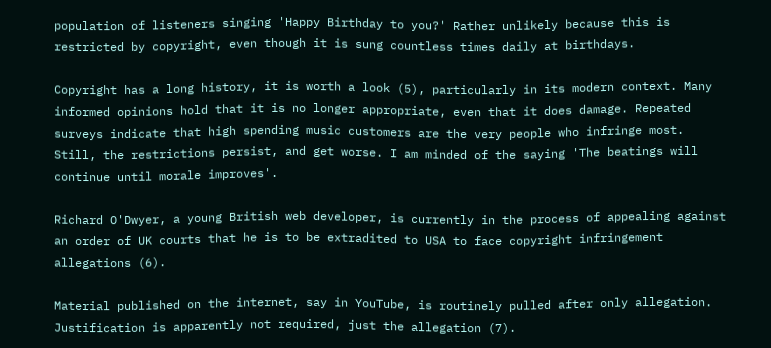population of listeners singing 'Happy Birthday to you?' Rather unlikely because this is restricted by copyright, even though it is sung countless times daily at birthdays.

Copyright has a long history, it is worth a look (5), particularly in its modern context. Many informed opinions hold that it is no longer appropriate, even that it does damage. Repeated surveys indicate that high spending music customers are the very people who infringe most. Still, the restrictions persist, and get worse. I am minded of the saying 'The beatings will continue until morale improves'.

Richard O'Dwyer, a young British web developer, is currently in the process of appealing against an order of UK courts that he is to be extradited to USA to face copyright infringement allegations (6).

Material published on the internet, say in YouTube, is routinely pulled after only allegation. Justification is apparently not required, just the allegation (7).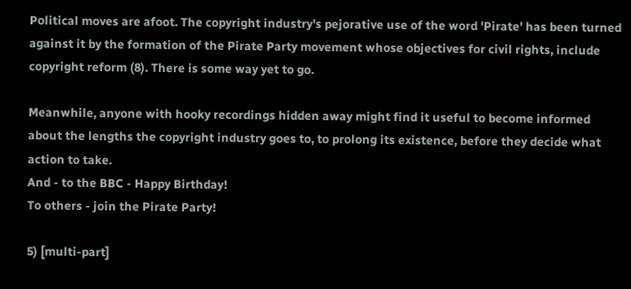Political moves are afoot. The copyright industry's pejorative use of the word 'Pirate' has been turned against it by the formation of the Pirate Party movement whose objectives for civil rights, include copyright reform (8). There is some way yet to go.

Meanwhile, anyone with hooky recordings hidden away might find it useful to become informed about the lengths the copyright industry goes to, to prolong its existence, before they decide what action to take.
And - to the BBC - Happy Birthday!
To others - join the Pirate Party!

5) [multi-part]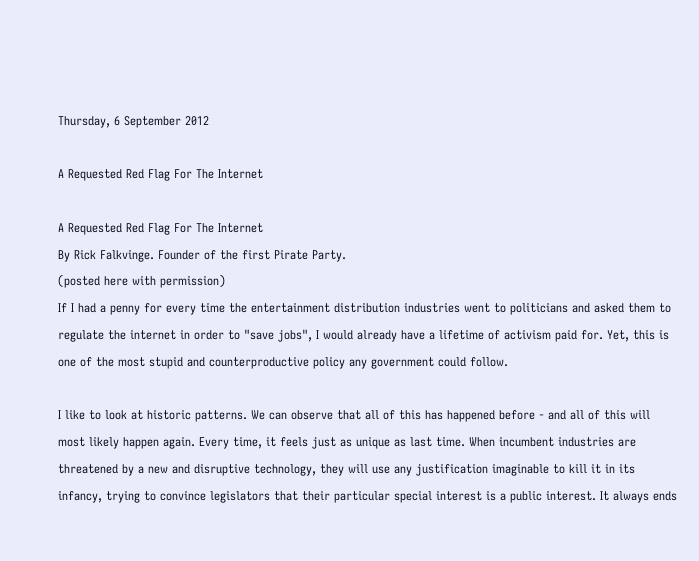Thursday, 6 September 2012

A Requested Red Flag For The Internet

A Requested Red Flag For The Internet
By Rick Falkvinge. Founder of the first Pirate Party.
(posted here with permission)
If I had a penny for every time the entertainment distribution industries went to politicians and asked them to regulate the internet in order to "save jobs", I would already have a lifetime of activism paid for. Yet, this is one of the most stupid and counterproductive policy any government could follow.

I like to look at historic patterns. We can observe that all of this has happened before - and all of this will most likely happen again. Every time, it feels just as unique as last time. When incumbent industries are threatened by a new and disruptive technology, they will use any justification imaginable to kill it in its infancy, trying to convince legislators that their particular special interest is a public interest. It always ends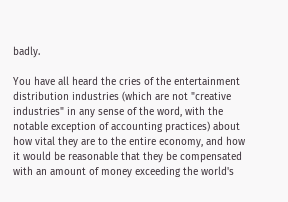badly.

You have all heard the cries of the entertainment distribution industries (which are not "creative industries" in any sense of the word, with the notable exception of accounting practices) about how vital they are to the entire economy, and how it would be reasonable that they be compensated with an amount of money exceeding the world's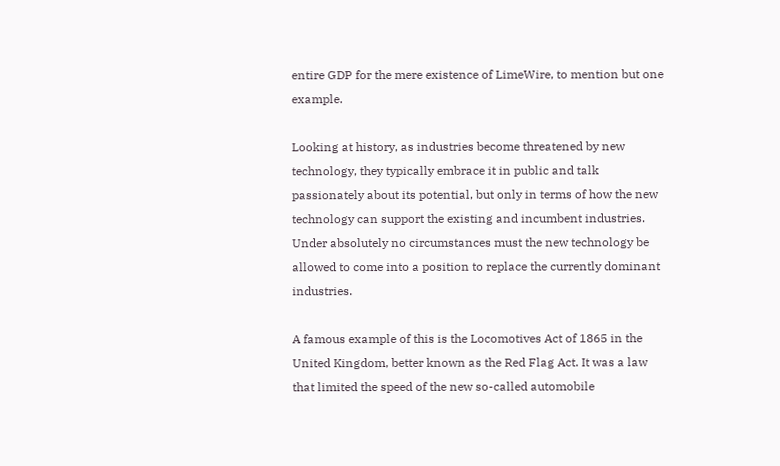entire GDP for the mere existence of LimeWire, to mention but one example.

Looking at history, as industries become threatened by new technology, they typically embrace it in public and talk passionately about its potential, but only in terms of how the new technology can support the existing and incumbent industries. Under absolutely no circumstances must the new technology be allowed to come into a position to replace the currently dominant industries.

A famous example of this is the Locomotives Act of 1865 in the United Kingdom, better known as the Red Flag Act. It was a law that limited the speed of the new so-called automobile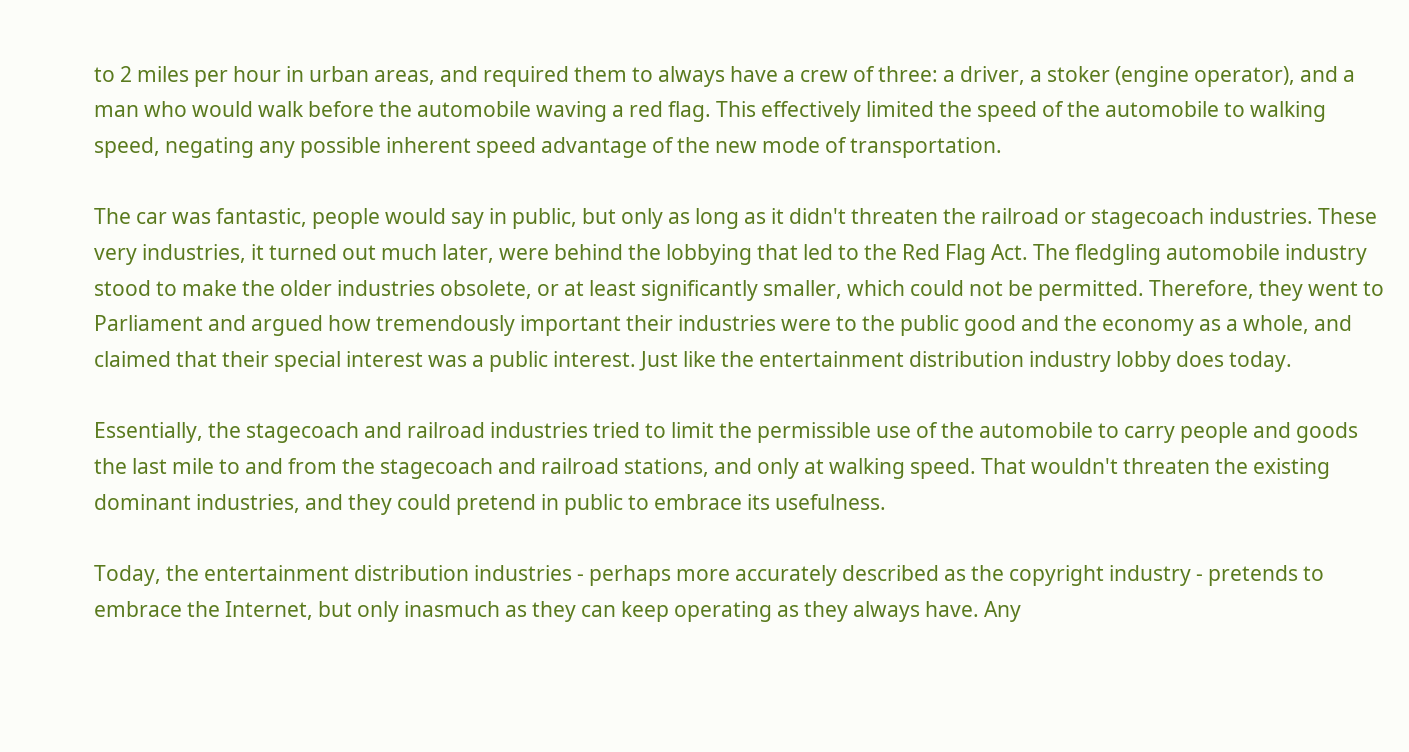to 2 miles per hour in urban areas, and required them to always have a crew of three: a driver, a stoker (engine operator), and a man who would walk before the automobile waving a red flag. This effectively limited the speed of the automobile to walking speed, negating any possible inherent speed advantage of the new mode of transportation.

The car was fantastic, people would say in public, but only as long as it didn't threaten the railroad or stagecoach industries. These very industries, it turned out much later, were behind the lobbying that led to the Red Flag Act. The fledgling automobile industry stood to make the older industries obsolete, or at least significantly smaller, which could not be permitted. Therefore, they went to Parliament and argued how tremendously important their industries were to the public good and the economy as a whole, and claimed that their special interest was a public interest. Just like the entertainment distribution industry lobby does today.

Essentially, the stagecoach and railroad industries tried to limit the permissible use of the automobile to carry people and goods the last mile to and from the stagecoach and railroad stations, and only at walking speed. That wouldn't threaten the existing dominant industries, and they could pretend in public to embrace its usefulness.

Today, the entertainment distribution industries - perhaps more accurately described as the copyright industry - pretends to embrace the Internet, but only inasmuch as they can keep operating as they always have. Any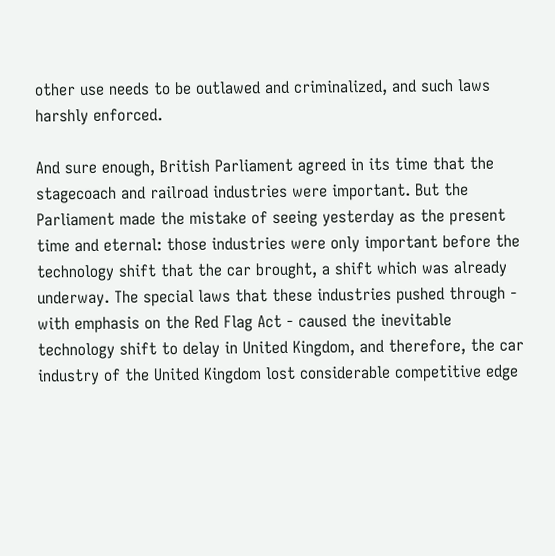other use needs to be outlawed and criminalized, and such laws harshly enforced.

And sure enough, British Parliament agreed in its time that the stagecoach and railroad industries were important. But the Parliament made the mistake of seeing yesterday as the present time and eternal: those industries were only important before the technology shift that the car brought, a shift which was already underway. The special laws that these industries pushed through - with emphasis on the Red Flag Act - caused the inevitable technology shift to delay in United Kingdom, and therefore, the car industry of the United Kingdom lost considerable competitive edge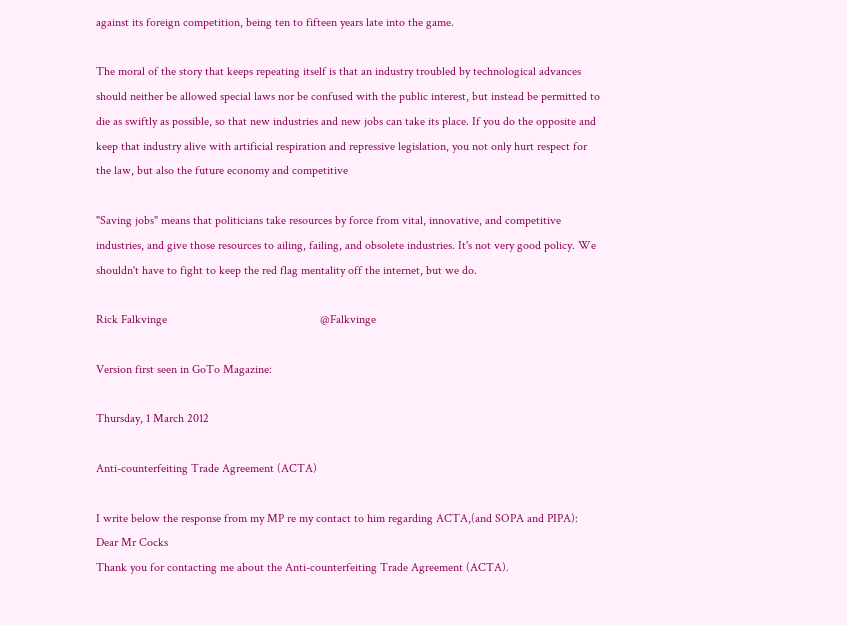against its foreign competition, being ten to fifteen years late into the game.

The moral of the story that keeps repeating itself is that an industry troubled by technological advances should neither be allowed special laws nor be confused with the public interest, but instead be permitted to die as swiftly as possible, so that new industries and new jobs can take its place. If you do the opposite and keep that industry alive with artificial respiration and repressive legislation, you not only hurt respect for the law, but also the future economy and competitive

"Saving jobs" means that politicians take resources by force from vital, innovative, and competitive industries, and give those resources to ailing, failing, and obsolete industries. It's not very good policy. We shouldn't have to fight to keep the red flag mentality off the internet, but we do.

Rick Falkvinge                                                   @Falkvinge

Version first seen in GoTo Magazine:

Thursday, 1 March 2012

Anti-counterfeiting Trade Agreement (ACTA)

I write below the response from my MP re my contact to him regarding ACTA,(and SOPA and PIPA):
Dear Mr Cocks
Thank you for contacting me about the Anti-counterfeiting Trade Agreement (ACTA).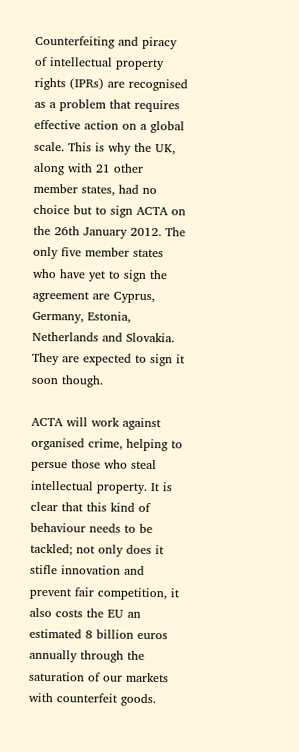Counterfeiting and piracy of intellectual property rights (IPRs) are recognised as a problem that requires effective action on a global scale. This is why the UK, along with 21 other member states, had no choice but to sign ACTA on the 26th January 2012. The only five member states who have yet to sign the agreement are Cyprus, Germany, Estonia, Netherlands and Slovakia. They are expected to sign it soon though.

ACTA will work against organised crime, helping to persue those who steal intellectual property. It is clear that this kind of behaviour needs to be tackled; not only does it stifle innovation and prevent fair competition, it also costs the EU an estimated 8 billion euros annually through the saturation of our markets with counterfeit goods.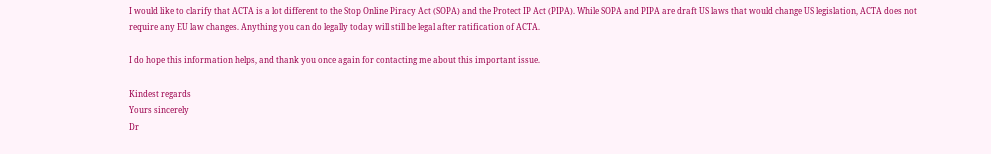I would like to clarify that ACTA is a lot different to the Stop Online Piracy Act (SOPA) and the Protect IP Act (PIPA). While SOPA and PIPA are draft US laws that would change US legislation, ACTA does not require any EU law changes. Anything you can do legally today will still be legal after ratification of ACTA.

I do hope this information helps, and thank you once again for contacting me about this important issue.

Kindest regards
Yours sincerely
Dr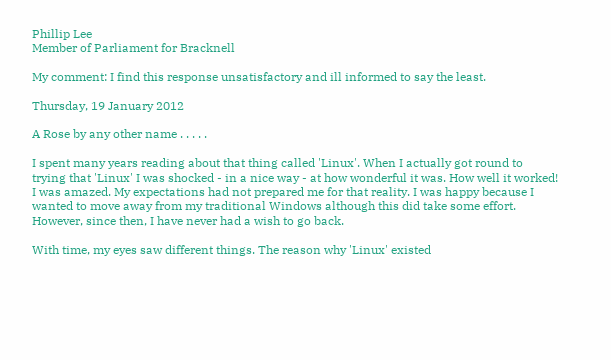Phillip Lee
Member of Parliament for Bracknell

My comment: I find this response unsatisfactory and ill informed to say the least.

Thursday, 19 January 2012

A Rose by any other name . . . . .

I spent many years reading about that thing called 'Linux'. When I actually got round to trying that 'Linux' I was shocked - in a nice way - at how wonderful it was. How well it worked! I was amazed. My expectations had not prepared me for that reality. I was happy because I wanted to move away from my traditional Windows although this did take some effort. However, since then, I have never had a wish to go back.

With time, my eyes saw different things. The reason why 'Linux' existed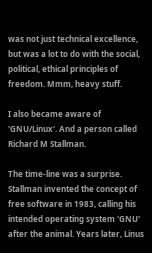was not just technical excellence, but was a lot to do with the social, political, ethical principles of freedom. Mmm, heavy stuff.

I also became aware of 'GNU/Linux'. And a person called Richard M Stallman.

The time-line was a surprise. Stallman invented the concept of free software in 1983, calling his intended operating system 'GNU' after the animal. Years later, Linus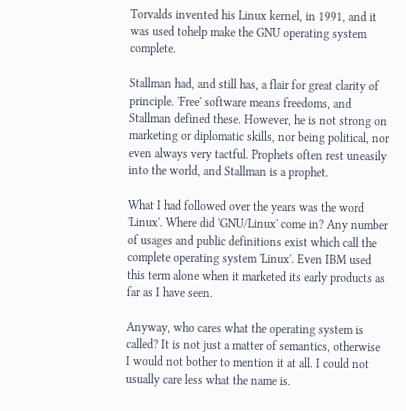Torvalds invented his Linux kernel, in 1991, and it was used tohelp make the GNU operating system complete.

Stallman had, and still has, a flair for great clarity of principle. 'Free' software means freedoms, and Stallman defined these. However, he is not strong on marketing or diplomatic skills, nor being political, nor even always very tactful. Prophets often rest uneasily into the world, and Stallman is a prophet.

What I had followed over the years was the word 'Linux'. Where did 'GNU/Linux' come in? Any number of usages and public definitions exist which call the complete operating system 'Linux'. Even IBM used this term alone when it marketed its early products as far as I have seen.

Anyway, who cares what the operating system is called? It is not just a matter of semantics, otherwise I would not bother to mention it at all. I could not usually care less what the name is.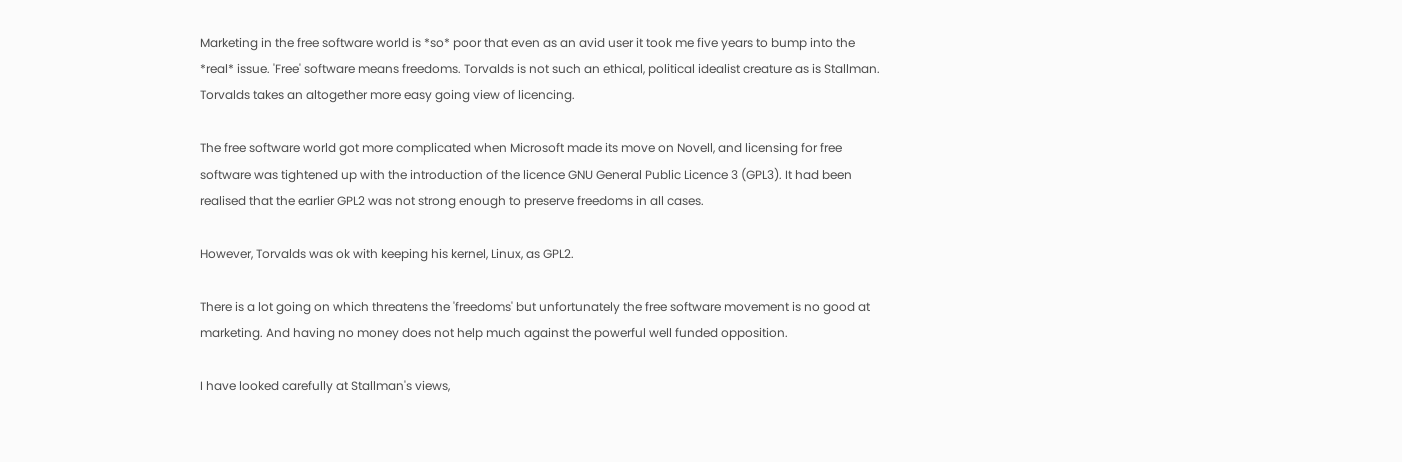Marketing in the free software world is *so* poor that even as an avid user it took me five years to bump into the *real* issue. 'Free' software means freedoms. Torvalds is not such an ethical, political idealist creature as is Stallman. Torvalds takes an altogether more easy going view of licencing.

The free software world got more complicated when Microsoft made its move on Novell, and licensing for free software was tightened up with the introduction of the licence GNU General Public Licence 3 (GPL3). It had been realised that the earlier GPL2 was not strong enough to preserve freedoms in all cases.

However, Torvalds was ok with keeping his kernel, Linux, as GPL2.

There is a lot going on which threatens the 'freedoms' but unfortunately the free software movement is no good at marketing. And having no money does not help much against the powerful well funded opposition.

I have looked carefully at Stallman's views,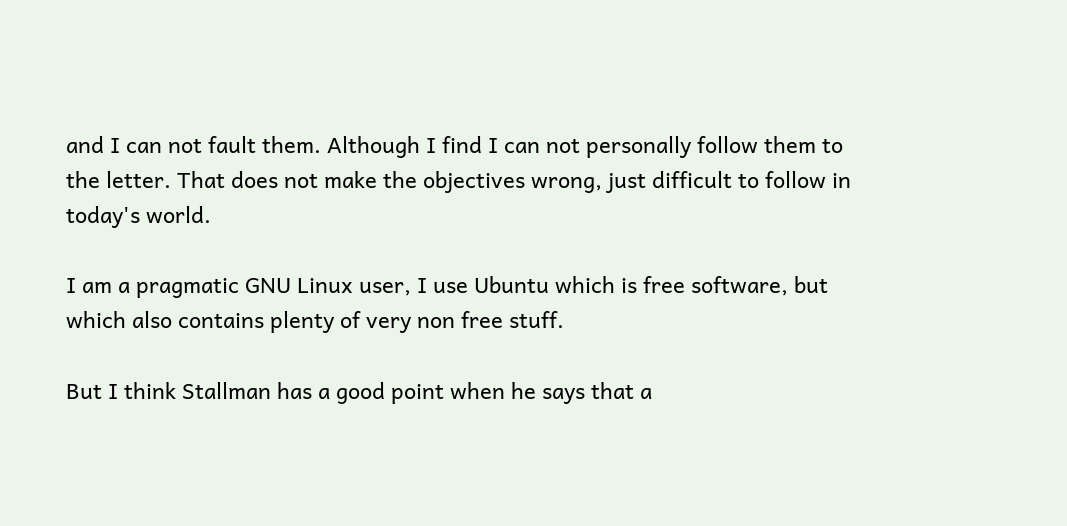and I can not fault them. Although I find I can not personally follow them to the letter. That does not make the objectives wrong, just difficult to follow in today's world.

I am a pragmatic GNU Linux user, I use Ubuntu which is free software, but which also contains plenty of very non free stuff.

But I think Stallman has a good point when he says that a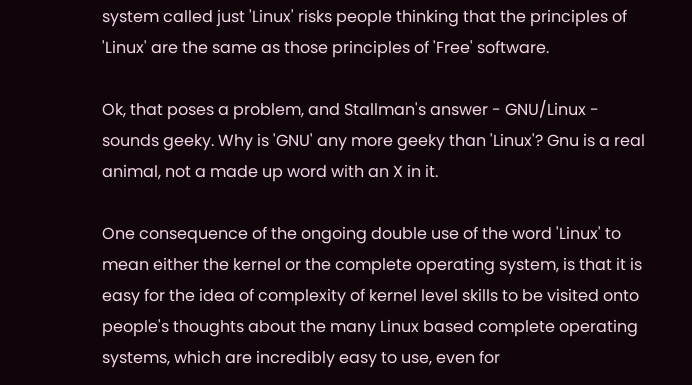system called just 'Linux' risks people thinking that the principles of 'Linux' are the same as those principles of 'Free' software.

Ok, that poses a problem, and Stallman's answer - GNU/Linux - sounds geeky. Why is 'GNU' any more geeky than 'Linux'? Gnu is a real animal, not a made up word with an X in it.

One consequence of the ongoing double use of the word 'Linux' to mean either the kernel or the complete operating system, is that it is easy for the idea of complexity of kernel level skills to be visited onto people's thoughts about the many Linux based complete operating systems, which are incredibly easy to use, even for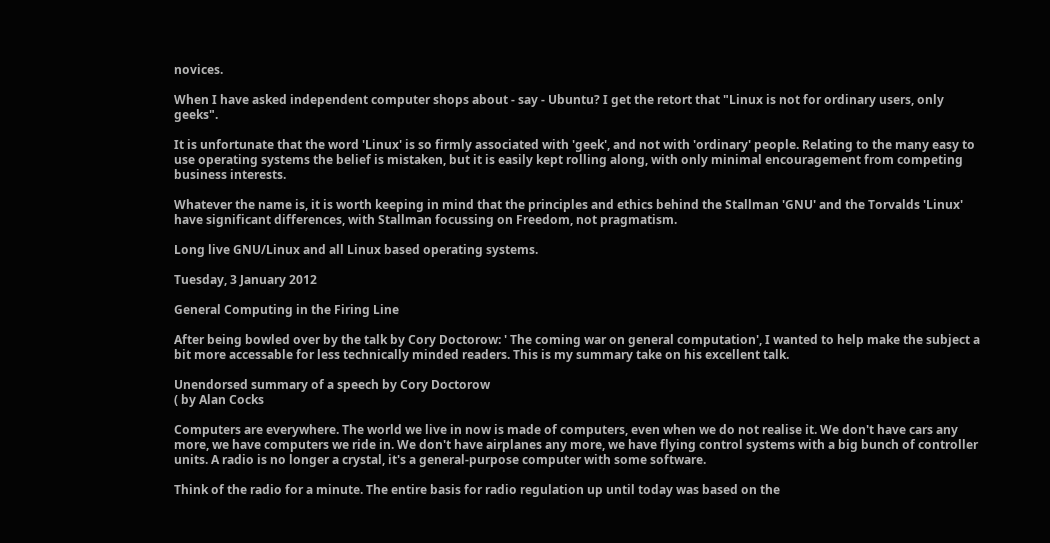novices.

When I have asked independent computer shops about - say - Ubuntu? I get the retort that "Linux is not for ordinary users, only geeks".

It is unfortunate that the word 'Linux' is so firmly associated with 'geek', and not with 'ordinary' people. Relating to the many easy to use operating systems the belief is mistaken, but it is easily kept rolling along, with only minimal encouragement from competing business interests.

Whatever the name is, it is worth keeping in mind that the principles and ethics behind the Stallman 'GNU' and the Torvalds 'Linux' have significant differences, with Stallman focussing on Freedom, not pragmatism.

Long live GNU/Linux and all Linux based operating systems.

Tuesday, 3 January 2012

General Computing in the Firing Line

After being bowled over by the talk by Cory Doctorow: ' The coming war on general computation', I wanted to help make the subject a bit more accessable for less technically minded readers. This is my summary take on his excellent talk.

Unendorsed summary of a speech by Cory Doctorow
( by Alan Cocks

Computers are everywhere. The world we live in now is made of computers, even when we do not realise it. We don't have cars any more, we have computers we ride in. We don't have airplanes any more, we have flying control systems with a big bunch of controller units. A radio is no longer a crystal, it's a general-purpose computer with some software.

Think of the radio for a minute. The entire basis for radio regulation up until today was based on the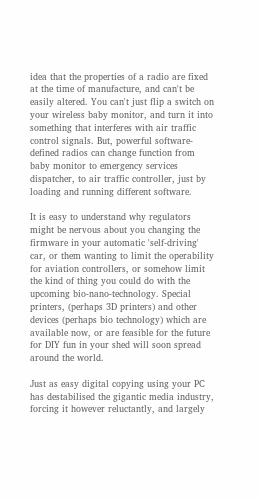idea that the properties of a radio are fixed at the time of manufacture, and can't be easily altered. You can't just flip a switch on your wireless baby monitor, and turn it into something that interferes with air traffic control signals. But, powerful software-defined radios can change function from baby monitor to emergency services dispatcher, to air traffic controller, just by loading and running different software.

It is easy to understand why regulators might be nervous about you changing the firmware in your automatic 'self-driving' car, or them wanting to limit the operability for aviation controllers, or somehow limit the kind of thing you could do with the upcoming bio-nano-technology. Special printers, (perhaps 3D printers) and other devices (perhaps bio technology) which are available now, or are feasible for the future for DIY fun in your shed will soon spread around the world.

Just as easy digital copying using your PC has destabilised the gigantic media industry, forcing it however reluctantly, and largely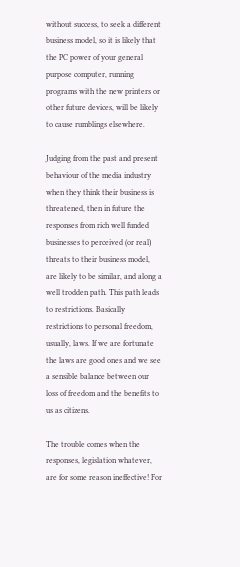without success, to seek a different business model, so it is likely that the PC power of your general purpose computer, running programs with the new printers or other future devices, will be likely to cause rumblings elsewhere.

Judging from the past and present behaviour of the media industry when they think their business is threatened, then in future the responses from rich well funded businesses to perceived (or real) threats to their business model, are likely to be similar, and along a well trodden path. This path leads to restrictions. Basically restrictions to personal freedom, usually, laws. If we are fortunate the laws are good ones and we see a sensible balance between our loss of freedom and the benefits to us as citizens.

The trouble comes when the responses, legislation whatever, are for some reason ineffective! For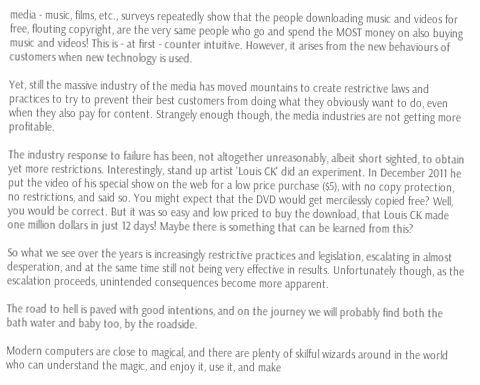media - music, films, etc., surveys repeatedly show that the people downloading music and videos for free, flouting copyright, are the very same people who go and spend the MOST money on also buying music and videos! This is - at first - counter intuitive. However, it arises from the new behaviours of customers when new technology is used.

Yet, still the massive industry of the media has moved mountains to create restrictive laws and practices to try to prevent their best customers from doing what they obviously want to do, even when they also pay for content. Strangely enough though, the media industries are not getting more profitable.

The industry response to failure has been, not altogether unreasonably, albeit short sighted, to obtain yet more restrictions. Interestingly, stand up artist 'Louis CK' did an experiment. In December 2011 he put the video of his special show on the web for a low price purchase ($5), with no copy protection, no restrictions, and said so. You might expect that the DVD would get mercilessly copied free? Well, you would be correct. But it was so easy and low priced to buy the download, that Louis CK made one million dollars in just 12 days! Maybe there is something that can be learned from this?

So what we see over the years is increasingly restrictive practices and legislation, escalating in almost desperation, and at the same time still not being very effective in results. Unfortunately though, as the escalation proceeds, unintended consequences become more apparent.

The road to hell is paved with good intentions, and on the journey we will probably find both the bath water and baby too, by the roadside.

Modern computers are close to magical, and there are plenty of skilful wizards around in the world who can understand the magic, and enjoy it, use it, and make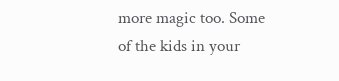more magic too. Some of the kids in your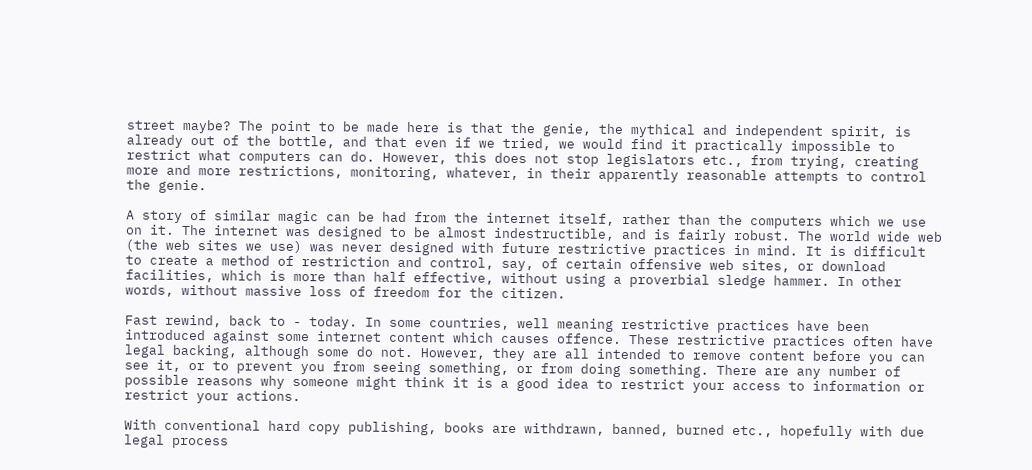street maybe? The point to be made here is that the genie, the mythical and independent spirit, is already out of the bottle, and that even if we tried, we would find it practically impossible to restrict what computers can do. However, this does not stop legislators etc., from trying, creating more and more restrictions, monitoring, whatever, in their apparently reasonable attempts to control the genie.

A story of similar magic can be had from the internet itself, rather than the computers which we use on it. The internet was designed to be almost indestructible, and is fairly robust. The world wide web (the web sites we use) was never designed with future restrictive practices in mind. It is difficult to create a method of restriction and control, say, of certain offensive web sites, or download facilities, which is more than half effective, without using a proverbial sledge hammer. In other words, without massive loss of freedom for the citizen.

Fast rewind, back to - today. In some countries, well meaning restrictive practices have been introduced against some internet content which causes offence. These restrictive practices often have legal backing, although some do not. However, they are all intended to remove content before you can see it, or to prevent you from seeing something, or from doing something. There are any number of possible reasons why someone might think it is a good idea to restrict your access to information or restrict your actions.

With conventional hard copy publishing, books are withdrawn, banned, burned etc., hopefully with due legal process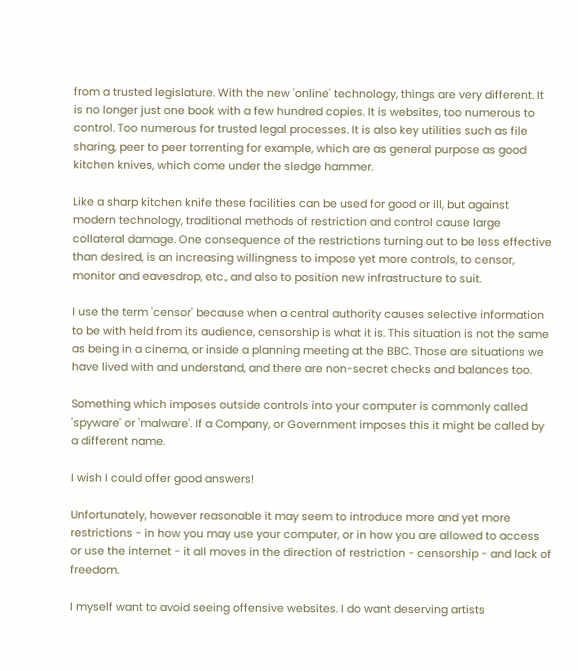from a trusted legislature. With the new 'online' technology, things are very different. It is no longer just one book with a few hundred copies. It is websites, too numerous to control. Too numerous for trusted legal processes. It is also key utilities such as file sharing, peer to peer torrenting for example, which are as general purpose as good kitchen knives, which come under the sledge hammer.

Like a sharp kitchen knife these facilities can be used for good or ill, but against modern technology, traditional methods of restriction and control cause large collateral damage. One consequence of the restrictions turning out to be less effective than desired, is an increasing willingness to impose yet more controls, to censor, monitor and eavesdrop, etc., and also to position new infrastructure to suit.

I use the term 'censor' because when a central authority causes selective information to be with held from its audience, censorship is what it is. This situation is not the same as being in a cinema, or inside a planning meeting at the BBC. Those are situations we have lived with and understand, and there are non-secret checks and balances too.

Something which imposes outside controls into your computer is commonly called 'spyware' or 'malware'. If a Company, or Government imposes this it might be called by a different name.

I wish I could offer good answers!

Unfortunately, however reasonable it may seem to introduce more and yet more restrictions - in how you may use your computer, or in how you are allowed to access or use the internet - it all moves in the direction of restriction - censorship - and lack of freedom.

I myself want to avoid seeing offensive websites. I do want deserving artists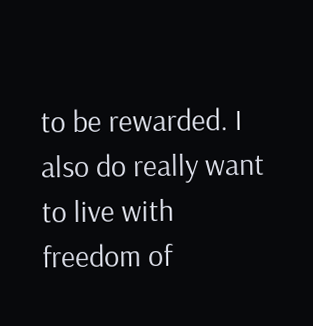to be rewarded. I also do really want to live with freedom of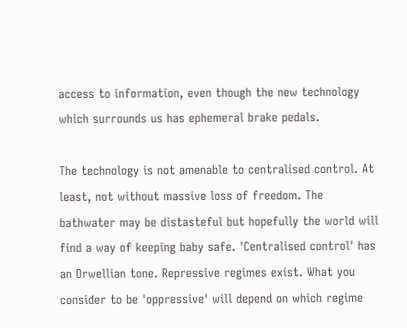access to information, even though the new technology which surrounds us has ephemeral brake pedals.

The technology is not amenable to centralised control. At least, not without massive loss of freedom. The bathwater may be distasteful but hopefully the world will find a way of keeping baby safe. 'Centralised control' has an Orwellian tone. Repressive regimes exist. What you consider to be 'oppressive' will depend on which regime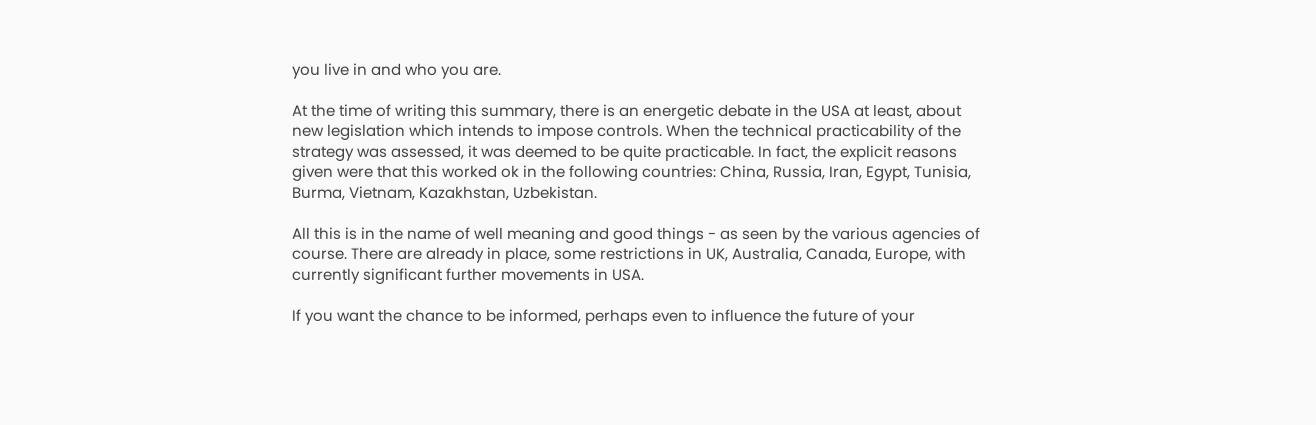you live in and who you are.

At the time of writing this summary, there is an energetic debate in the USA at least, about new legislation which intends to impose controls. When the technical practicability of the strategy was assessed, it was deemed to be quite practicable. In fact, the explicit reasons given were that this worked ok in the following countries: China, Russia, Iran, Egypt, Tunisia, Burma, Vietnam, Kazakhstan, Uzbekistan.

All this is in the name of well meaning and good things - as seen by the various agencies of course. There are already in place, some restrictions in UK, Australia, Canada, Europe, with currently significant further movements in USA.

If you want the chance to be informed, perhaps even to influence the future of your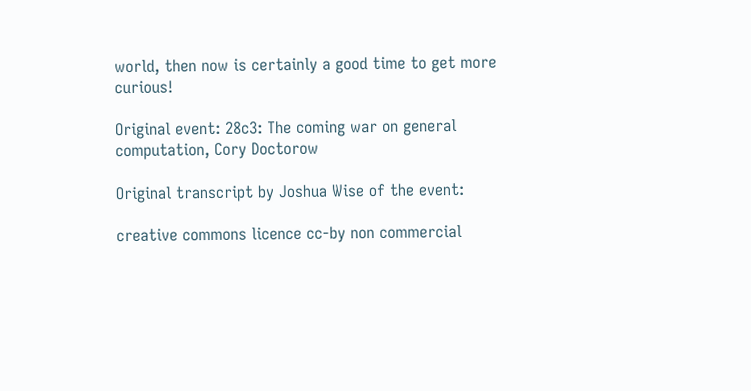world, then now is certainly a good time to get more curious!

Original event: 28c3: The coming war on general computation, Cory Doctorow

Original transcript by Joshua Wise of the event:

creative commons licence cc-by non commercial